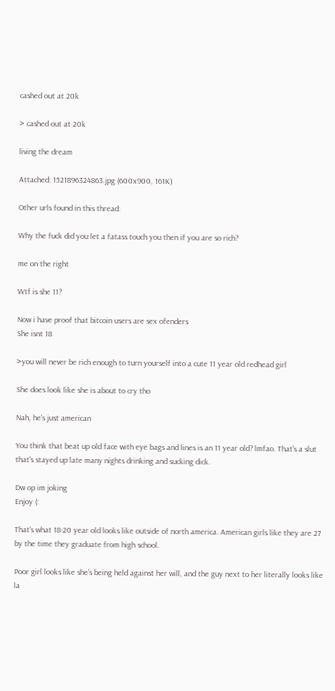cashed out at 20k

> cashed out at 20k

living the dream

Attached: 1521896324863.jpg (600x900, 161K)

Other urls found in this thread:

Why the fuck did you let a fatass touch you then if you are so rich?

me on the right

Wtf is she 11?

Now i have proof that bitcoin users are sex ofenders
She isnt 18

>you will never be rich enough to turn yourself into a cute 11 year old redhead girl

She does look like she is about to cry tho

Nah, he's just american

You think that beat up old face with eye bags and lines is an 11 year old? lmfao. That's a slut that's stayed up late many nights drinking and sucking dick.

Dw op im joking
Enjoy (:

That's what 18-20 year old looks like outside of north america. American girls like they are 27 by the time they graduate from high school.

Poor girl looks like she’s being held against her will, and the guy next to her literally looks like la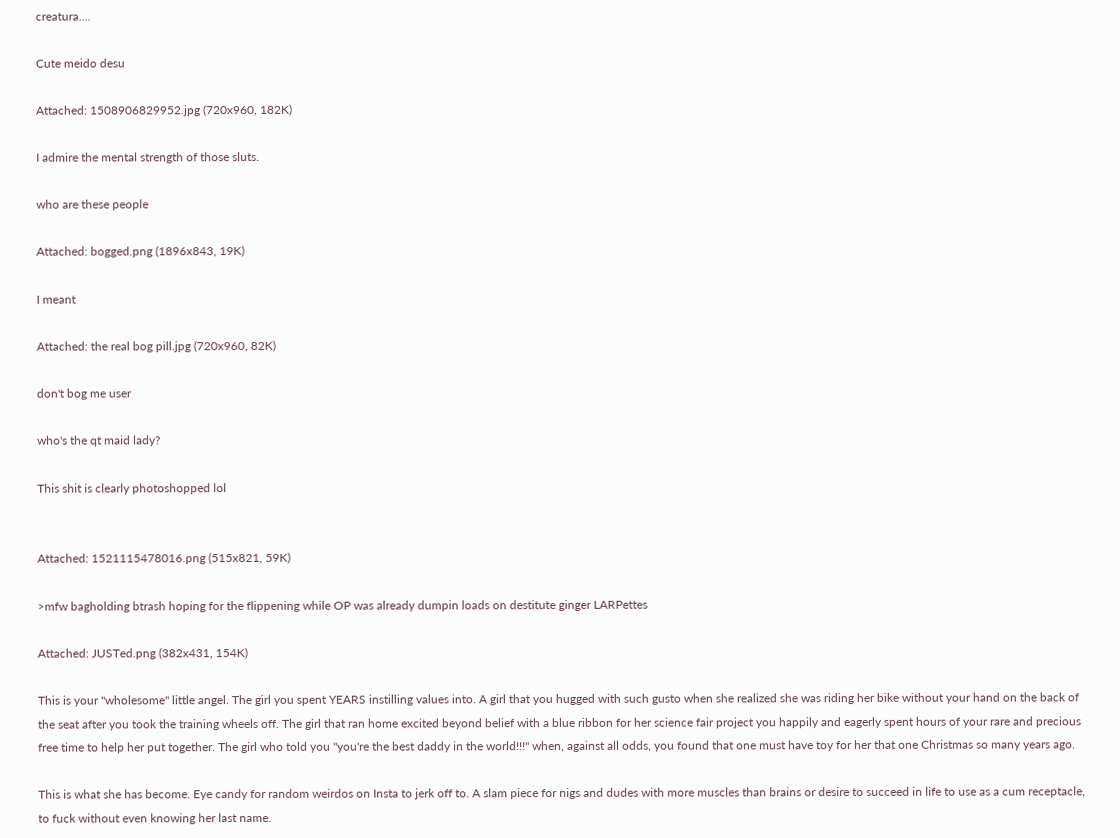creatura....

Cute meido desu

Attached: 1508906829952.jpg (720x960, 182K)

I admire the mental strength of those sluts.

who are these people

Attached: bogged.png (1896x843, 19K)

I meant

Attached: the real bog pill.jpg (720x960, 82K)

don't bog me user

who's the qt maid lady?

This shit is clearly photoshopped lol


Attached: 1521115478016.png (515x821, 59K)

>mfw bagholding btrash hoping for the flippening while OP was already dumpin loads on destitute ginger LARPettes

Attached: JUSTed.png (382x431, 154K)

This is your "wholesome" little angel. The girl you spent YEARS instilling values into. A girl that you hugged with such gusto when she realized she was riding her bike without your hand on the back of the seat after you took the training wheels off. The girl that ran home excited beyond belief with a blue ribbon for her science fair project you happily and eagerly spent hours of your rare and precious free time to help her put together. The girl who told you "you're the best daddy in the world!!!" when, against all odds, you found that one must have toy for her that one Christmas so many years ago.

This is what she has become. Eye candy for random weirdos on Insta to jerk off to. A slam piece for nigs and dudes with more muscles than brains or desire to succeed in life to use as a cum receptacle, to fuck without even knowing her last name.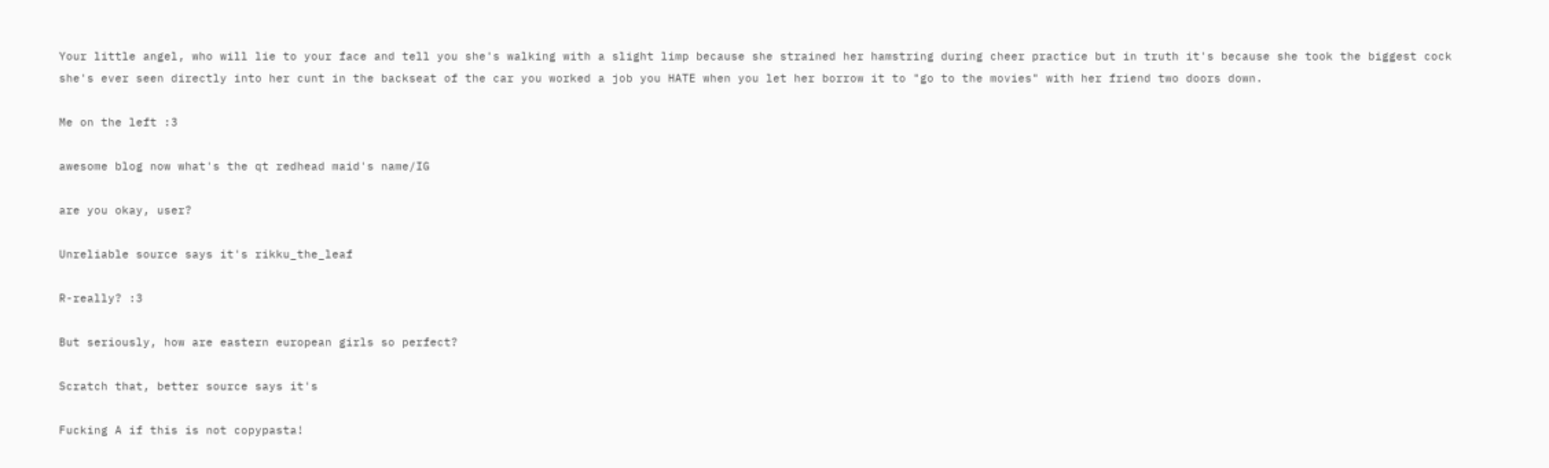Your little angel, who will lie to your face and tell you she's walking with a slight limp because she strained her hamstring during cheer practice but in truth it's because she took the biggest cock she's ever seen directly into her cunt in the backseat of the car you worked a job you HATE when you let her borrow it to "go to the movies" with her friend two doors down.

Me on the left :3

awesome blog now what's the qt redhead maid's name/IG

are you okay, user?

Unreliable source says it's rikku_the_leaf

R-really? :3

But seriously, how are eastern european girls so perfect?

Scratch that, better source says it's

Fucking A if this is not copypasta!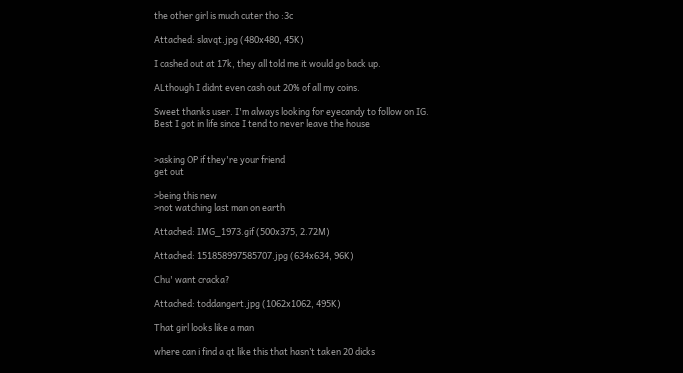the other girl is much cuter tho :3c

Attached: slavqt.jpg (480x480, 45K)

I cashed out at 17k, they all told me it would go back up.

ALthough I didnt even cash out 20% of all my coins.

Sweet thanks user. I'm always looking for eyecandy to follow on IG. Best I got in life since I tend to never leave the house


>asking OP if they're your friend
get out

>being this new
>not watching last man on earth

Attached: IMG_1973.gif (500x375, 2.72M)

Attached: 151858997585707.jpg (634x634, 96K)

Chu' want cracka?

Attached: toddangert.jpg (1062x1062, 495K)

That girl looks like a man

where can i find a qt like this that hasn’t taken 20 dicks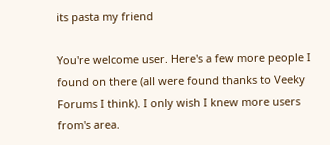its pasta my friend

You're welcome user. Here's a few more people I found on there (all were found thanks to Veeky Forums I think). I only wish I knew more users from's area.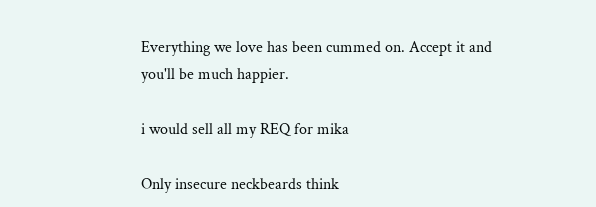Everything we love has been cummed on. Accept it and you'll be much happier.

i would sell all my REQ for mika

Only insecure neckbeards think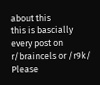about this
this is bascially every post on r/braincels or /r9k/
Please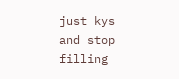just kys and stop filling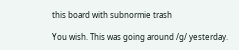this board with subnormie trash

You wish. This was going around /g/ yesterday.